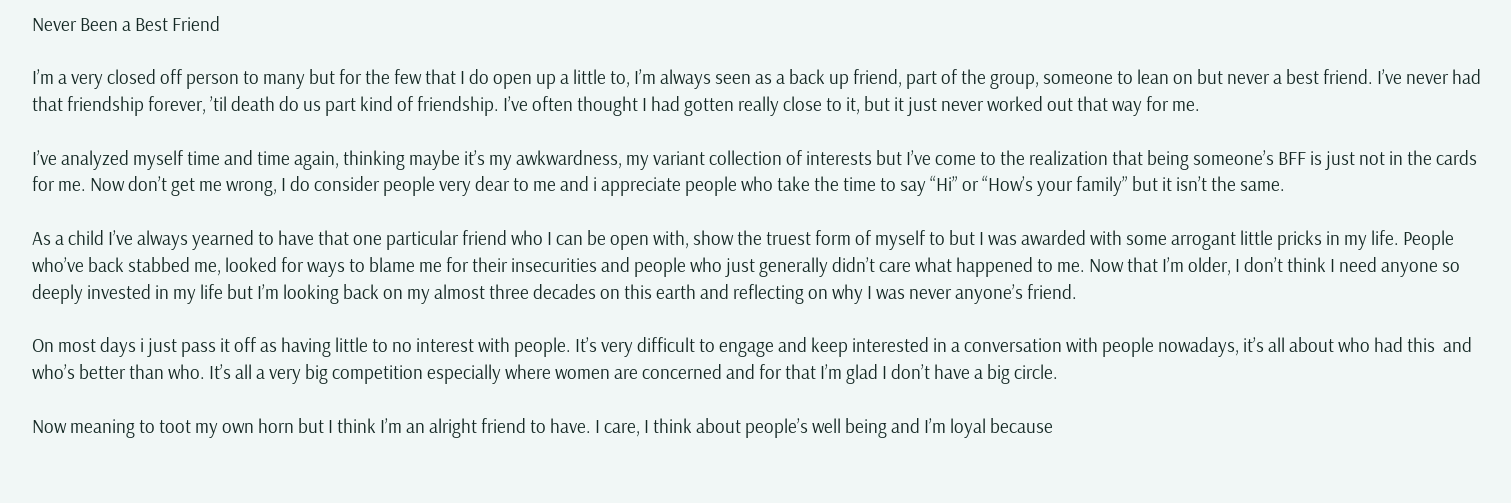Never Been a Best Friend

I’m a very closed off person to many but for the few that I do open up a little to, I’m always seen as a back up friend, part of the group, someone to lean on but never a best friend. I’ve never had that friendship forever, ’til death do us part kind of friendship. I’ve often thought I had gotten really close to it, but it just never worked out that way for me.

I’ve analyzed myself time and time again, thinking maybe it’s my awkwardness, my variant collection of interests but I’ve come to the realization that being someone’s BFF is just not in the cards for me. Now don’t get me wrong, I do consider people very dear to me and i appreciate people who take the time to say “Hi” or “How’s your family” but it isn’t the same.

As a child I’ve always yearned to have that one particular friend who I can be open with, show the truest form of myself to but I was awarded with some arrogant little pricks in my life. People who’ve back stabbed me, looked for ways to blame me for their insecurities and people who just generally didn’t care what happened to me. Now that I’m older, I don’t think I need anyone so deeply invested in my life but I’m looking back on my almost three decades on this earth and reflecting on why I was never anyone’s friend.

On most days i just pass it off as having little to no interest with people. It’s very difficult to engage and keep interested in a conversation with people nowadays, it’s all about who had this  and who’s better than who. It’s all a very big competition especially where women are concerned and for that I’m glad I don’t have a big circle.

Now meaning to toot my own horn but I think I’m an alright friend to have. I care, I think about people’s well being and I’m loyal because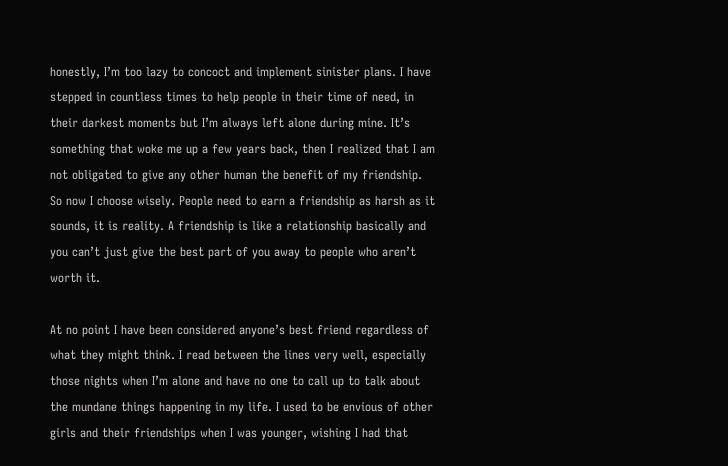honestly, I’m too lazy to concoct and implement sinister plans. I have stepped in countless times to help people in their time of need, in their darkest moments but I’m always left alone during mine. It’s something that woke me up a few years back, then I realized that I am not obligated to give any other human the benefit of my friendship. So now I choose wisely. People need to earn a friendship as harsh as it sounds, it is reality. A friendship is like a relationship basically and you can’t just give the best part of you away to people who aren’t worth it.

At no point I have been considered anyone’s best friend regardless of what they might think. I read between the lines very well, especially those nights when I’m alone and have no one to call up to talk about the mundane things happening in my life. I used to be envious of other girls and their friendships when I was younger, wishing I had that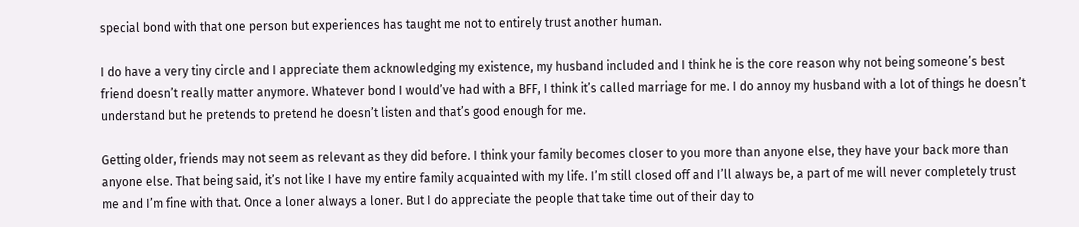special bond with that one person but experiences has taught me not to entirely trust another human.

I do have a very tiny circle and I appreciate them acknowledging my existence, my husband included and I think he is the core reason why not being someone’s best friend doesn’t really matter anymore. Whatever bond I would’ve had with a BFF, I think it’s called marriage for me. I do annoy my husband with a lot of things he doesn’t understand but he pretends to pretend he doesn’t listen and that’s good enough for me.

Getting older, friends may not seem as relevant as they did before. I think your family becomes closer to you more than anyone else, they have your back more than anyone else. That being said, it’s not like I have my entire family acquainted with my life. I’m still closed off and I’ll always be, a part of me will never completely trust me and I’m fine with that. Once a loner always a loner. But I do appreciate the people that take time out of their day to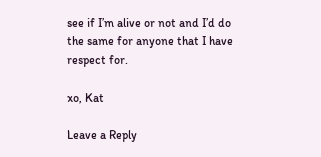see if I’m alive or not and I’d do the same for anyone that I have respect for.

xo, Kat

Leave a Reply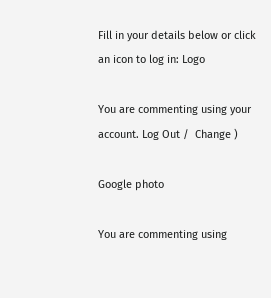Fill in your details below or click an icon to log in: Logo

You are commenting using your account. Log Out /  Change )

Google photo

You are commenting using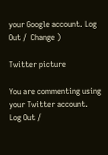your Google account. Log Out /  Change )

Twitter picture

You are commenting using your Twitter account. Log Out /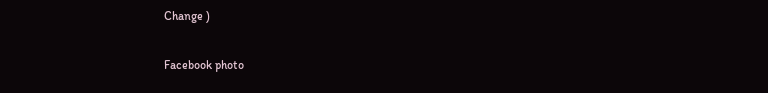Change )

Facebook photo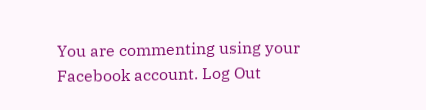You are commenting using your Facebook account. Log Out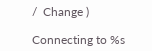/  Change )

Connecting to %s